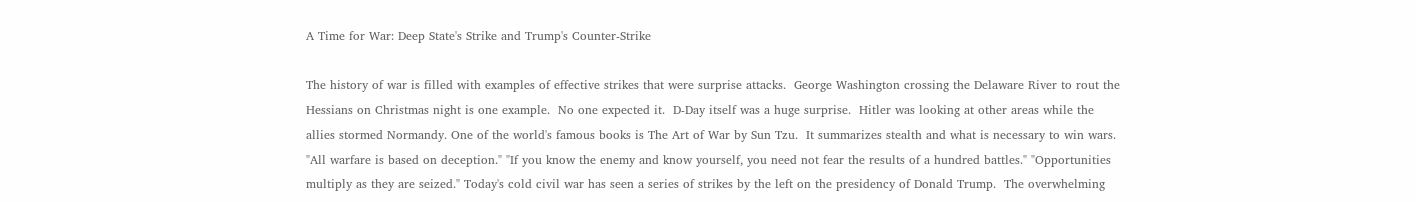A Time for War: Deep State's Strike and Trump's Counter-Strike

The history of war is filled with examples of effective strikes that were surprise attacks.  George Washington crossing the Delaware River to rout the Hessians on Christmas night is one example.  No one expected it.  D-Day itself was a huge surprise.  Hitler was looking at other areas while the allies stormed Normandy. One of the world's famous books is The Art of War by Sun Tzu.  It summarizes stealth and what is necessary to win wars. "All warfare is based on deception." "If you know the enemy and know yourself, you need not fear the results of a hundred battles." "Opportunities multiply as they are seized." Today's cold civil war has seen a series of strikes by the left on the presidency of Donald Trump.  The overwhelming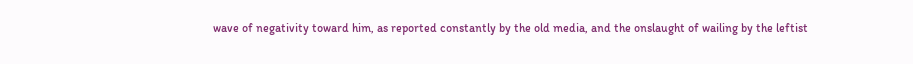wave of negativity toward him, as reported constantly by the old media, and the onslaught of wailing by the leftist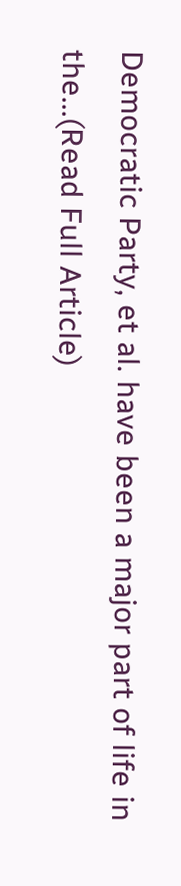Democratic Party, et al. have been a major part of life in the...(Read Full Article)